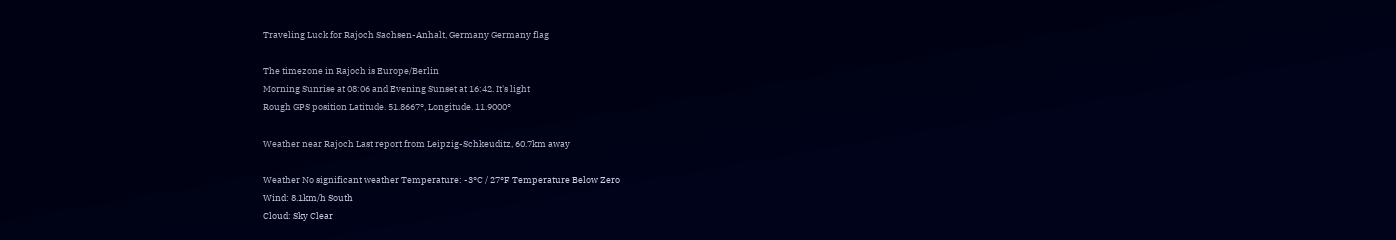Traveling Luck for Rajoch Sachsen-Anhalt, Germany Germany flag

The timezone in Rajoch is Europe/Berlin
Morning Sunrise at 08:06 and Evening Sunset at 16:42. It's light
Rough GPS position Latitude. 51.8667°, Longitude. 11.9000°

Weather near Rajoch Last report from Leipzig-Schkeuditz, 60.7km away

Weather No significant weather Temperature: -3°C / 27°F Temperature Below Zero
Wind: 8.1km/h South
Cloud: Sky Clear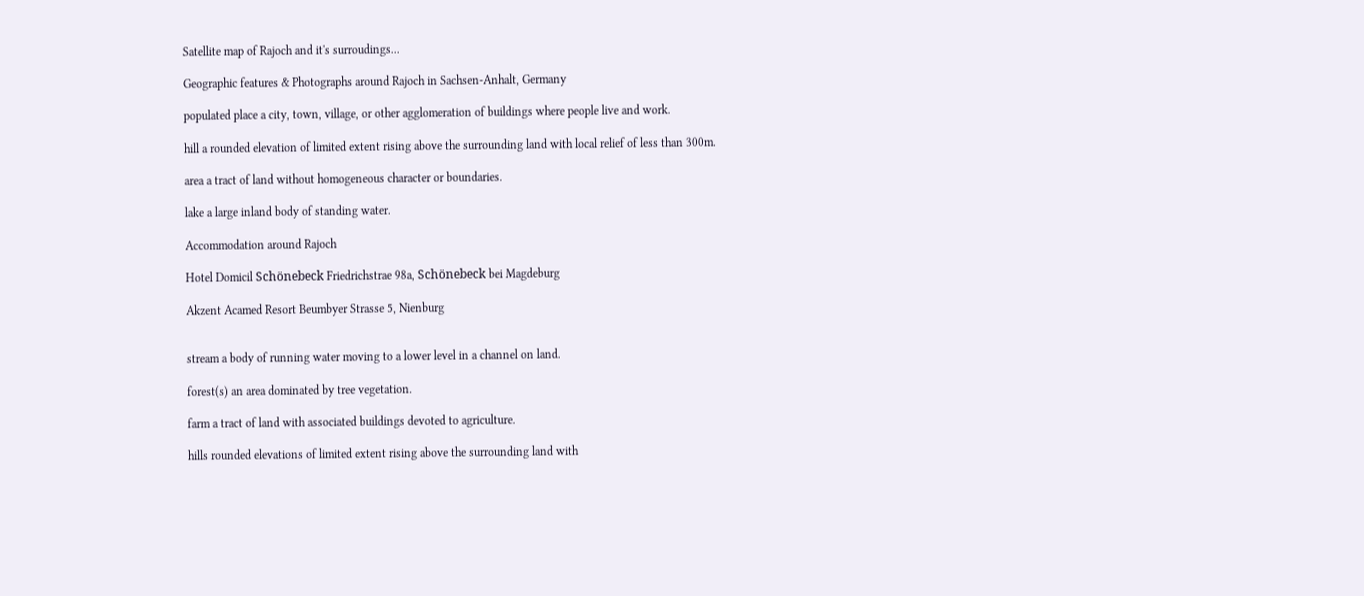Satellite map of Rajoch and it's surroudings...

Geographic features & Photographs around Rajoch in Sachsen-Anhalt, Germany

populated place a city, town, village, or other agglomeration of buildings where people live and work.

hill a rounded elevation of limited extent rising above the surrounding land with local relief of less than 300m.

area a tract of land without homogeneous character or boundaries.

lake a large inland body of standing water.

Accommodation around Rajoch

Hotel Domicil Schönebeck Friedrichstrae 98a, Schönebeck bei Magdeburg

Akzent Acamed Resort Beumbyer Strasse 5, Nienburg


stream a body of running water moving to a lower level in a channel on land.

forest(s) an area dominated by tree vegetation.

farm a tract of land with associated buildings devoted to agriculture.

hills rounded elevations of limited extent rising above the surrounding land with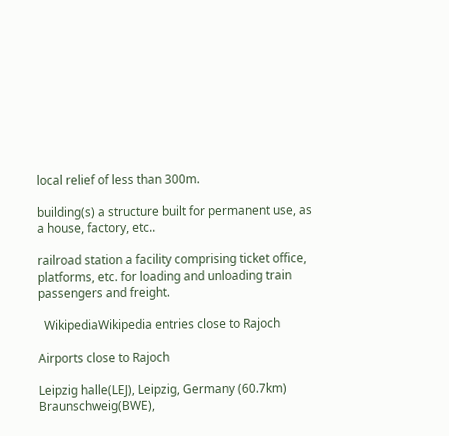local relief of less than 300m.

building(s) a structure built for permanent use, as a house, factory, etc..

railroad station a facility comprising ticket office, platforms, etc. for loading and unloading train passengers and freight.

  WikipediaWikipedia entries close to Rajoch

Airports close to Rajoch

Leipzig halle(LEJ), Leipzig, Germany (60.7km)
Braunschweig(BWE),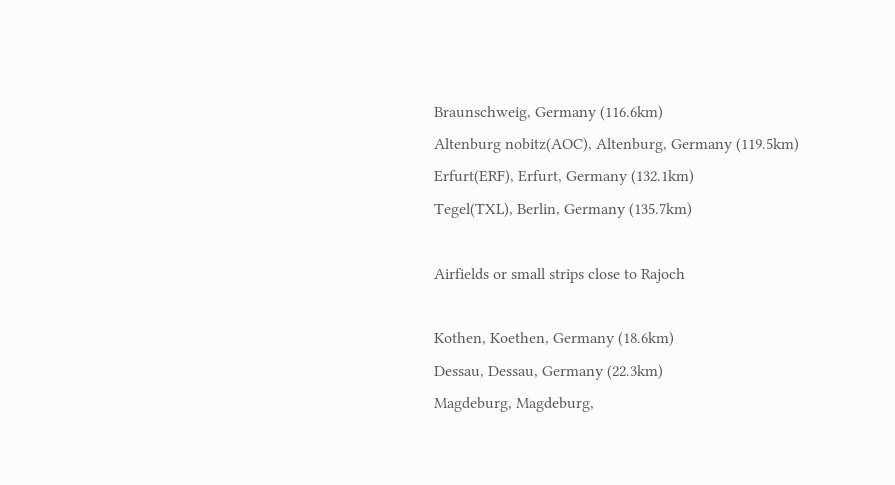Braunschweig, Germany (116.6km)
Altenburg nobitz(AOC), Altenburg, Germany (119.5km)
Erfurt(ERF), Erfurt, Germany (132.1km)
Tegel(TXL), Berlin, Germany (135.7km)

Airfields or small strips close to Rajoch

Kothen, Koethen, Germany (18.6km)
Dessau, Dessau, Germany (22.3km)
Magdeburg, Magdeburg,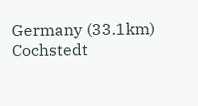Germany (33.1km)
Cochstedt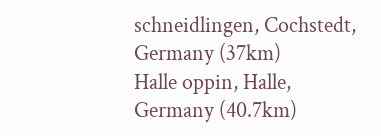schneidlingen, Cochstedt, Germany (37km)
Halle oppin, Halle, Germany (40.7km)